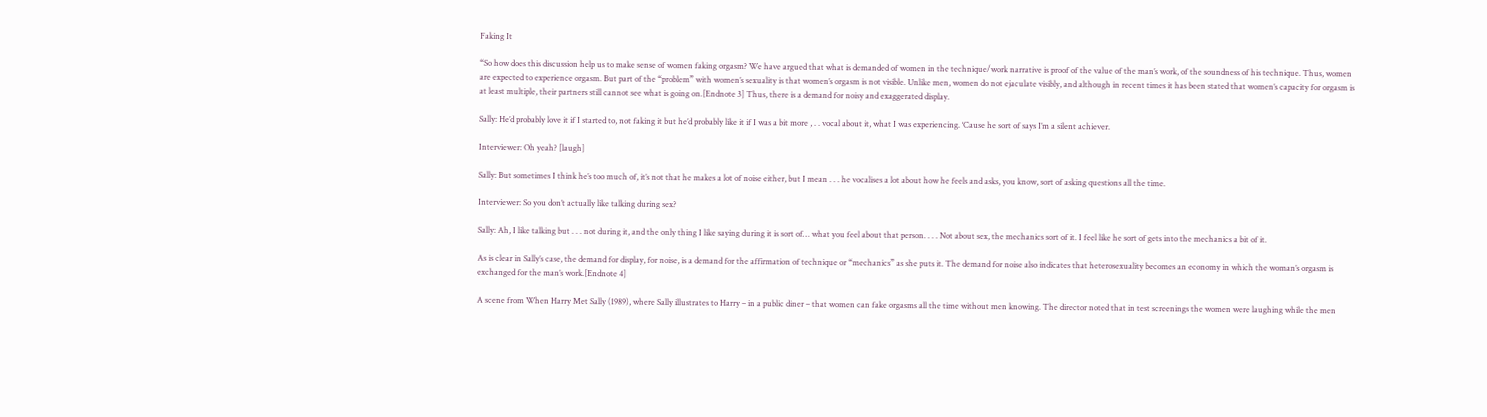Faking It

“So how does this discussion help us to make sense of women faking orgasm? We have argued that what is demanded of women in the technique/work narrative is proof of the value of the man’s work, of the soundness of his technique. Thus, women are expected to experience orgasm. But part of the “problem” with women’s sexuality is that women’s orgasm is not visible. Unlike men, women do not ejaculate visibly, and although in recent times it has been stated that women’s capacity for orgasm is at least multiple, their partners still cannot see what is going on.[Endnote 3] Thus, there is a demand for noisy and exaggerated display.

Sally: He’d probably love it if I started to, not faking it but he’d probably like it if I was a bit more , . . vocal about it, what I was experiencing. ‘Cause he sort of says I’m a silent achiever.

Interviewer: Oh yeah? [laugh]

Sally: But sometimes I think he’s too much of, it’s not that he makes a lot of noise either, but I mean . . . he vocalises a lot about how he feels and asks, you know, sort of asking questions all the time.

Interviewer: So you don’t actually like talking during sex?

Sally: Ah, I like talking but . . . not during it, and the only thing I like saying during it is sort of… what you feel about that person. . . . Not about sex, the mechanics sort of it. I feel like he sort of gets into the mechanics a bit of it.

As is clear in Sally’s case, the demand for display, for noise, is a demand for the affirmation of technique or “mechanics” as she puts it. The demand for noise also indicates that heterosexuality becomes an economy in which the woman’s orgasm is exchanged for the man’s work.[Endnote 4]

A scene from When Harry Met Sally (1989), where Sally illustrates to Harry – in a public diner – that women can fake orgasms all the time without men knowing. The director noted that in test screenings the women were laughing while the men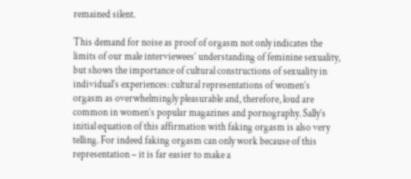remained silent.

This demand for noise as proof of orgasm not only indicates the limits of our male interviewees’ understanding of feminine sexuality, but shows the importance of cultural constructions of sexuality in individual’s experiences: cultural representations of women’s orgasm as overwhelmingly pleasurable and, therefore, loud are common in women’s popular magazines and pornography. Sally’s initial equation of this affirmation with faking orgasm is also very telling. For indeed faking orgasm can only work because of this representation – it is far easier to make a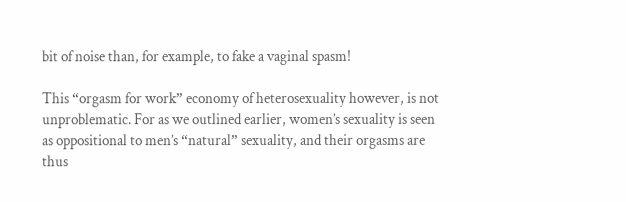bit of noise than, for example, to fake a vaginal spasm!

This “orgasm for work” economy of heterosexuality however, is not unproblematic. For as we outlined earlier, women’s sexuality is seen as oppositional to men’s “natural” sexuality, and their orgasms are thus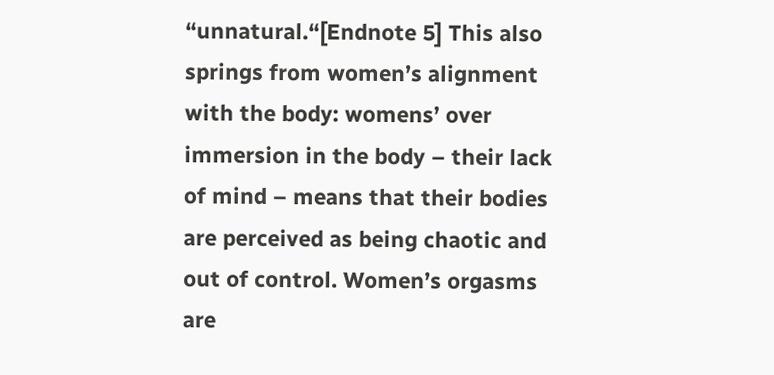“unnatural.“[Endnote 5] This also springs from women’s alignment with the body: womens’ over immersion in the body – their lack of mind – means that their bodies are perceived as being chaotic and out of control. Women’s orgasms are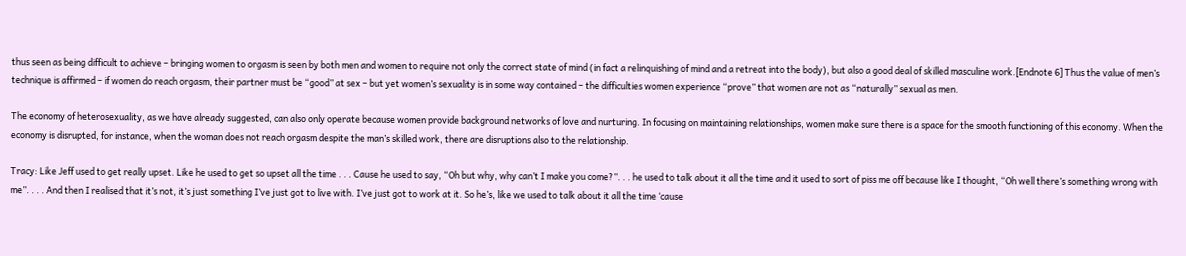thus seen as being difficult to achieve – bringing women to orgasm is seen by both men and women to require not only the correct state of mind (in fact a relinquishing of mind and a retreat into the body), but also a good deal of skilled masculine work.[Endnote 6] Thus the value of men’s technique is affirmed – if women do reach orgasm, their partner must be “good” at sex – but yet women’s sexuality is in some way contained – the difficulties women experience “prove” that women are not as “naturally” sexual as men.

The economy of heterosexuality, as we have already suggested, can also only operate because women provide background networks of love and nurturing. In focusing on maintaining relationships, women make sure there is a space for the smooth functioning of this economy. When the economy is disrupted, for instance, when the woman does not reach orgasm despite the man’s skilled work, there are disruptions also to the relationship.

Tracy: Like Jeff used to get really upset. Like he used to get so upset all the time . . . Cause he used to say, “Oh but why, why can’t I make you come?”. . . he used to talk about it all the time and it used to sort of piss me off because like I thought, “Oh well there’s something wrong with me”. . . . And then I realised that it’s not, it’s just something I’ve just got to live with. I’ve just got to work at it. So he’s, like we used to talk about it all the time ‘cause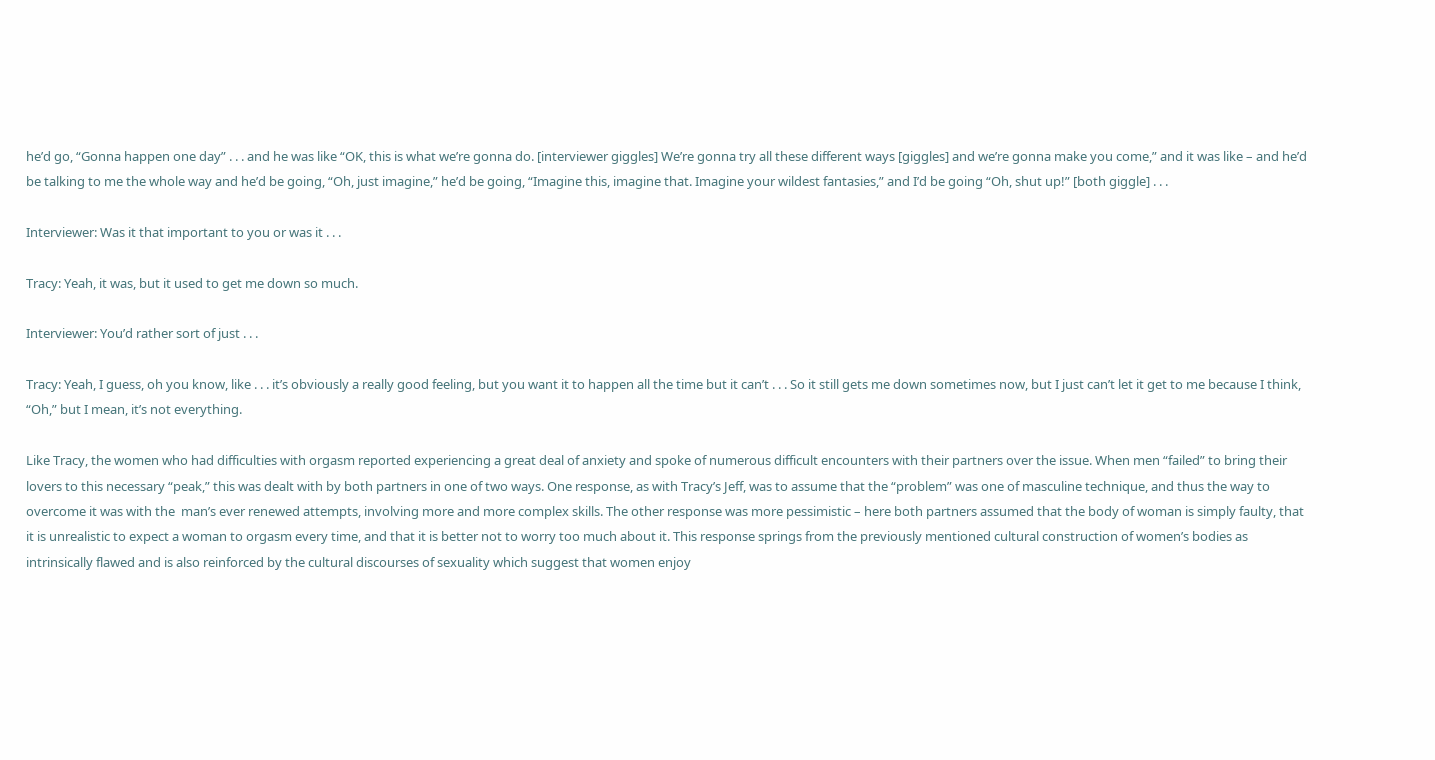he’d go, “Gonna happen one day” . . . and he was like “OK, this is what we’re gonna do. [interviewer giggles] We’re gonna try all these different ways [giggles] and we’re gonna make you come,” and it was like – and he’d be talking to me the whole way and he’d be going, “Oh, just imagine,” he’d be going, “Imagine this, imagine that. Imagine your wildest fantasies,” and I’d be going “Oh, shut up!” [both giggle] . . .

Interviewer: Was it that important to you or was it . . .

Tracy: Yeah, it was, but it used to get me down so much.

Interviewer: You’d rather sort of just . . .

Tracy: Yeah, I guess, oh you know, like . . . it’s obviously a really good feeling, but you want it to happen all the time but it can’t . . . So it still gets me down sometimes now, but I just can’t let it get to me because I think, “Oh,” but I mean, it’s not everything.

Like Tracy, the women who had difficulties with orgasm reported experiencing a great deal of anxiety and spoke of numerous difficult encounters with their partners over the issue. When men “failed” to bring their lovers to this necessary “peak,” this was dealt with by both partners in one of two ways. One response, as with Tracy’s Jeff, was to assume that the “problem” was one of masculine technique, and thus the way to overcome it was with the  man’s ever renewed attempts, involving more and more complex skills. The other response was more pessimistic – here both partners assumed that the body of woman is simply faulty, that it is unrealistic to expect a woman to orgasm every time, and that it is better not to worry too much about it. This response springs from the previously mentioned cultural construction of women’s bodies as intrinsically flawed and is also reinforced by the cultural discourses of sexuality which suggest that women enjoy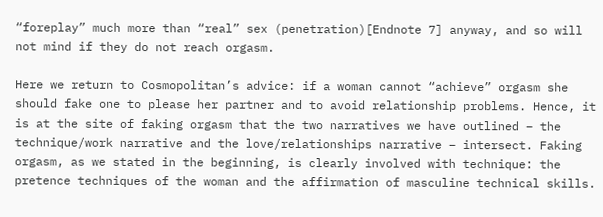“foreplay” much more than “real” sex (penetration)[Endnote 7] anyway, and so will not mind if they do not reach orgasm.

Here we return to Cosmopolitan’s advice: if a woman cannot “achieve” orgasm she should fake one to please her partner and to avoid relationship problems. Hence, it is at the site of faking orgasm that the two narratives we have outlined – the technique/work narrative and the love/relationships narrative – intersect. Faking orgasm, as we stated in the beginning, is clearly involved with technique: the pretence techniques of the woman and the affirmation of masculine technical skills.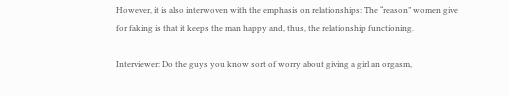However, it is also interwoven with the emphasis on relationships: The “reason” women give for faking is that it keeps the man happy and, thus, the relationship functioning.

Interviewer: Do the guys you know sort of worry about giving a girl an orgasm,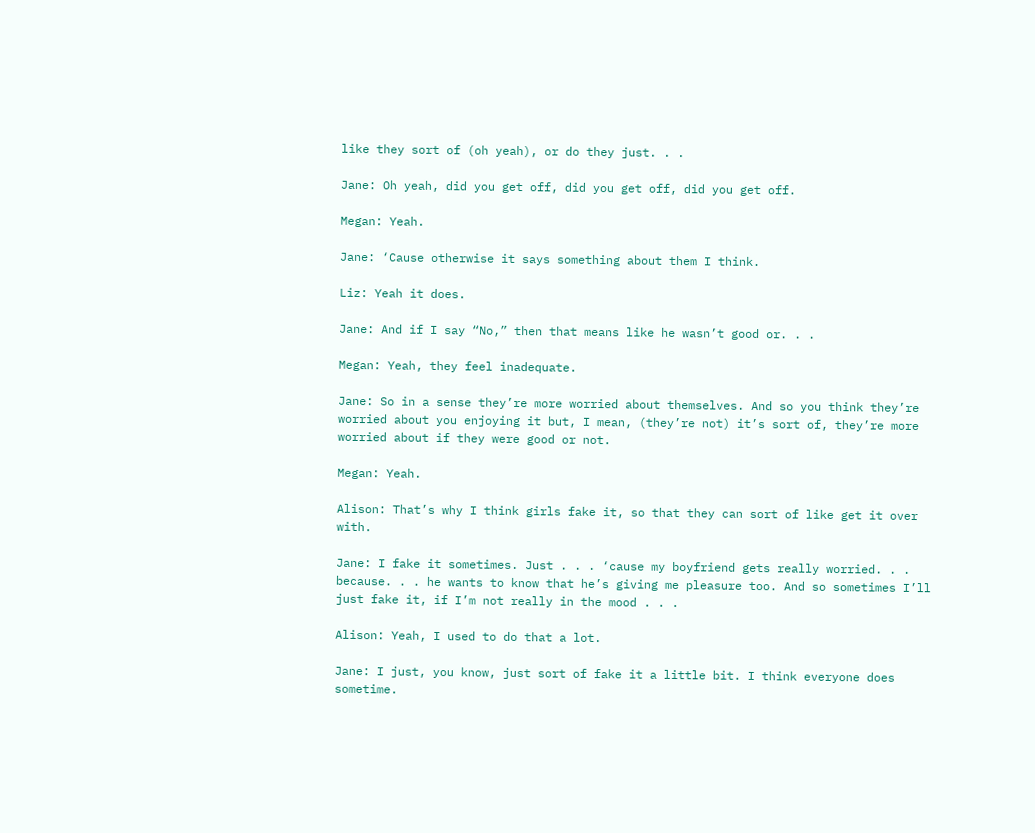like they sort of (oh yeah), or do they just. . .

Jane: Oh yeah, did you get off, did you get off, did you get off.

Megan: Yeah.

Jane: ‘Cause otherwise it says something about them I think.

Liz: Yeah it does.

Jane: And if I say “No,” then that means like he wasn’t good or. . .

Megan: Yeah, they feel inadequate.

Jane: So in a sense they’re more worried about themselves. And so you think they’re worried about you enjoying it but, I mean, (they’re not) it’s sort of, they’re more worried about if they were good or not.

Megan: Yeah.

Alison: That’s why I think girls fake it, so that they can sort of like get it over with.

Jane: I fake it sometimes. Just . . . ‘cause my boyfriend gets really worried. . . because. . . he wants to know that he’s giving me pleasure too. And so sometimes I’ll just fake it, if I’m not really in the mood . . .

Alison: Yeah, I used to do that a lot.

Jane: I just, you know, just sort of fake it a little bit. I think everyone does sometime.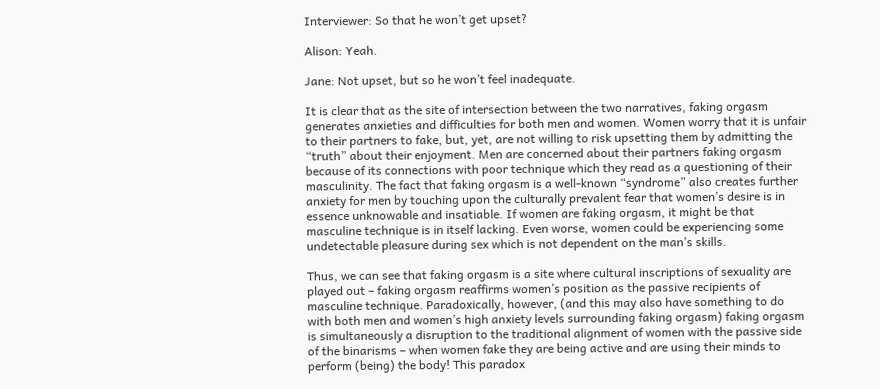Interviewer: So that he won’t get upset?

Alison: Yeah.

Jane: Not upset, but so he won’t feel inadequate.

It is clear that as the site of intersection between the two narratives, faking orgasm generates anxieties and difficulties for both men and women. Women worry that it is unfair to their partners to fake, but, yet, are not willing to risk upsetting them by admitting the “truth” about their enjoyment. Men are concerned about their partners faking orgasm because of its connections with poor technique which they read as a questioning of their masculinity. The fact that faking orgasm is a well-known “syndrome” also creates further anxiety for men by touching upon the culturally prevalent fear that women’s desire is in essence unknowable and insatiable. If women are faking orgasm, it might be that masculine technique is in itself lacking. Even worse, women could be experiencing some undetectable pleasure during sex which is not dependent on the man’s skills.

Thus, we can see that faking orgasm is a site where cultural inscriptions of sexuality are played out – faking orgasm reaffirms women’s position as the passive recipients of masculine technique. Paradoxically, however, (and this may also have something to do with both men and women’s high anxiety levels surrounding faking orgasm) faking orgasm is simultaneously a disruption to the traditional alignment of women with the passive side of the binarisms – when women fake they are being active and are using their minds to perform (being) the body! This paradox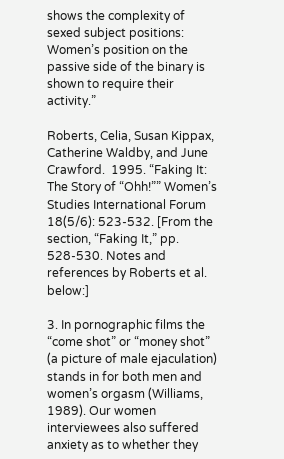shows the complexity of sexed subject positions: Women’s position on the passive side of the binary is shown to require their activity.”

Roberts, Celia, Susan Kippax, Catherine Waldby, and June Crawford.  1995. “Faking It: The Story of “Ohh!”” Women’s Studies International Forum 18(5/6): 523-532. [From the section, “Faking It,” pp. 528-530. Notes and references by Roberts et al. below:]

3. In pornographic films the “come shot” or “money shot” (a picture of male ejaculation) stands in for both men and women’s orgasm (Williams, 1989). Our women interviewees also suffered anxiety as to whether they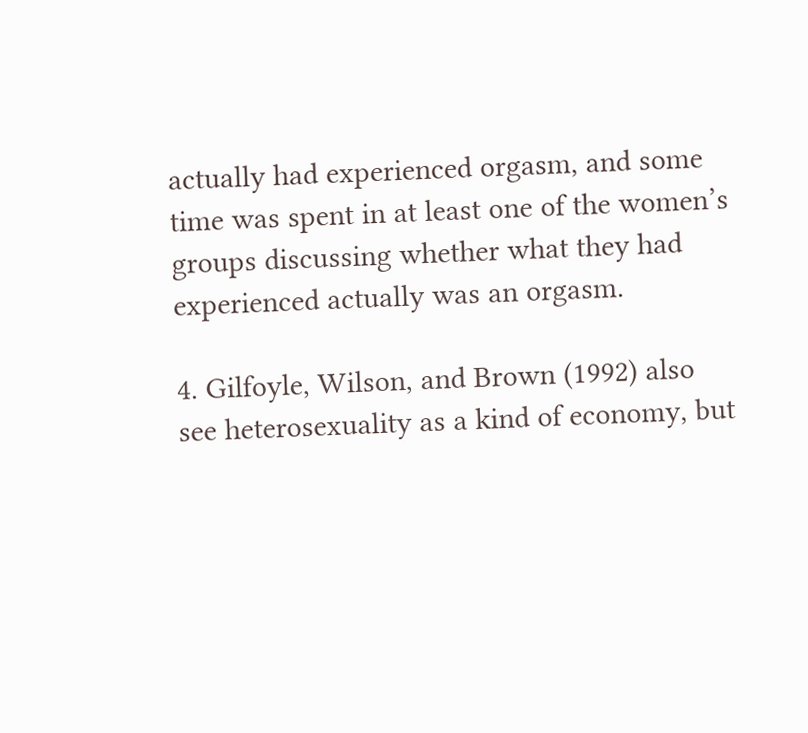actually had experienced orgasm, and some time was spent in at least one of the women’s groups discussing whether what they had experienced actually was an orgasm.

4. Gilfoyle, Wilson, and Brown (1992) also see heterosexuality as a kind of economy, but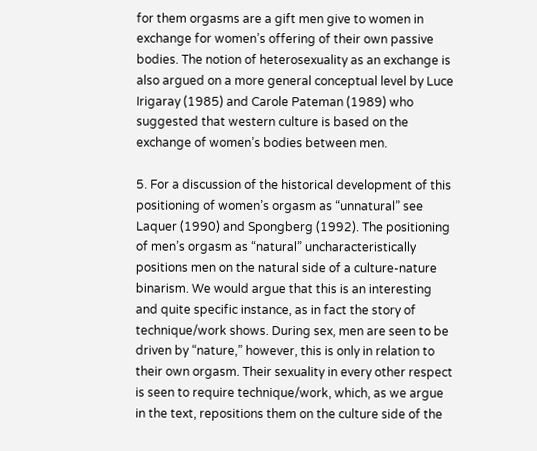for them orgasms are a gift men give to women in exchange for women’s offering of their own passive bodies. The notion of heterosexuality as an exchange is also argued on a more general conceptual level by Luce Irigaray (1985) and Carole Pateman (1989) who suggested that western culture is based on the exchange of women’s bodies between men.

5. For a discussion of the historical development of this positioning of women’s orgasm as “unnatural” see Laquer (1990) and Spongberg (1992). The positioning of men’s orgasm as “natural” uncharacteristically positions men on the natural side of a culture-nature binarism. We would argue that this is an interesting and quite specific instance, as in fact the story of technique/work shows. During sex, men are seen to be driven by “nature,” however, this is only in relation to their own orgasm. Their sexuality in every other respect is seen to require technique/work, which, as we argue in the text, repositions them on the culture side of the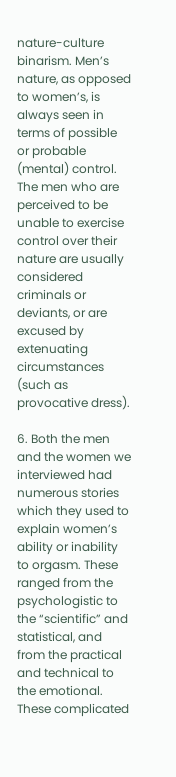nature-culture binarism. Men’s nature, as opposed to women’s, is always seen in terms of possible or probable (mental) control. The men who are perceived to be unable to exercise control over their nature are usually considered criminals or deviants, or are excused by extenuating circumstances (such as provocative dress).

6. Both the men and the women we interviewed had numerous stories which they used to explain women’s ability or inability to orgasm. These ranged from the psychologistic to the “scientific” and statistical, and from the practical and technical to the emotional. These complicated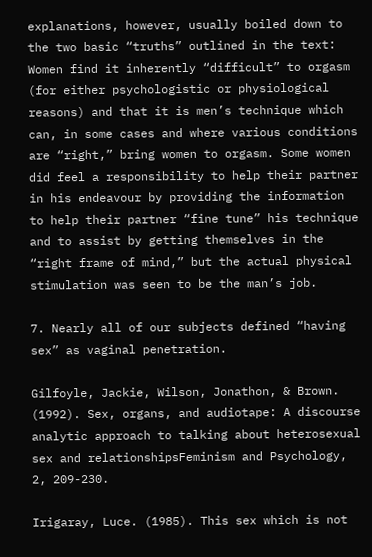explanations, however, usually boiled down to the two basic “truths” outlined in the text: Women find it inherently “difficult” to orgasm (for either psychologistic or physiological reasons) and that it is men’s technique which can, in some cases and where various conditions are “right,” bring women to orgasm. Some women did feel a responsibility to help their partner in his endeavour by providing the information to help their partner “fine tune” his technique and to assist by getting themselves in the “right frame of mind,” but the actual physical stimulation was seen to be the man’s job.

7. Nearly all of our subjects defined “having sex” as vaginal penetration.

Gilfoyle, Jackie, Wilson, Jonathon, & Brown. (1992). Sex, organs, and audiotape: A discourse analytic approach to talking about heterosexual sex and relationshipsFeminism and Psychology, 2, 209-230.

Irigaray, Luce. (1985). This sex which is not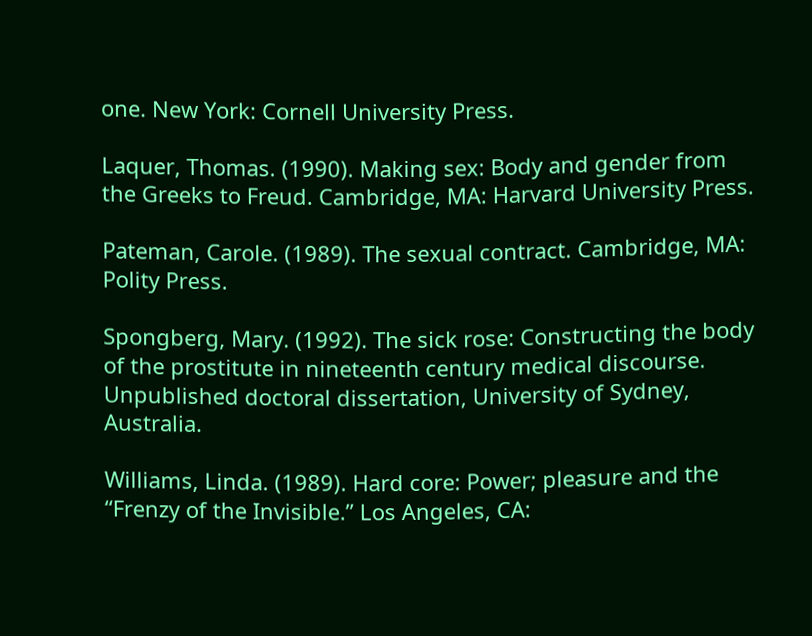one. New York: Cornell University Press.

Laquer, Thomas. (1990). Making sex: Body and gender from the Greeks to Freud. Cambridge, MA: Harvard University Press.

Pateman, Carole. (1989). The sexual contract. Cambridge, MA: Polity Press.

Spongberg, Mary. (1992). The sick rose: Constructing the body of the prostitute in nineteenth century medical discourse. Unpublished doctoral dissertation, University of Sydney, Australia.

Williams, Linda. (1989). Hard core: Power; pleasure and the “Frenzy of the Invisible.” Los Angeles, CA: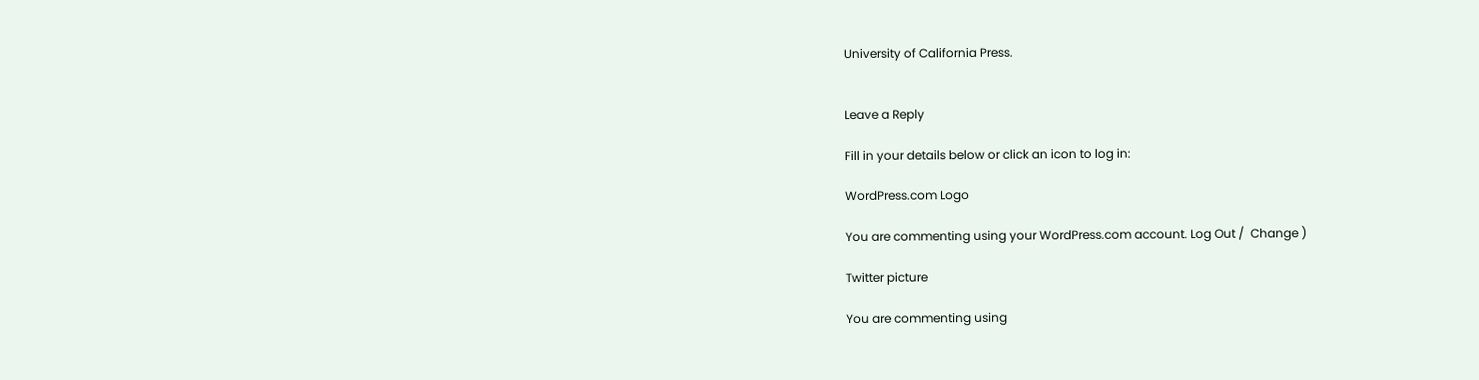University of California Press.


Leave a Reply

Fill in your details below or click an icon to log in:

WordPress.com Logo

You are commenting using your WordPress.com account. Log Out /  Change )

Twitter picture

You are commenting using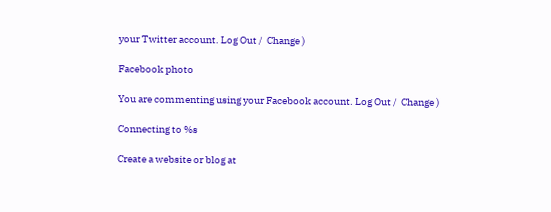your Twitter account. Log Out /  Change )

Facebook photo

You are commenting using your Facebook account. Log Out /  Change )

Connecting to %s

Create a website or blog at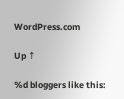WordPress.com

Up ↑

%d bloggers like this: